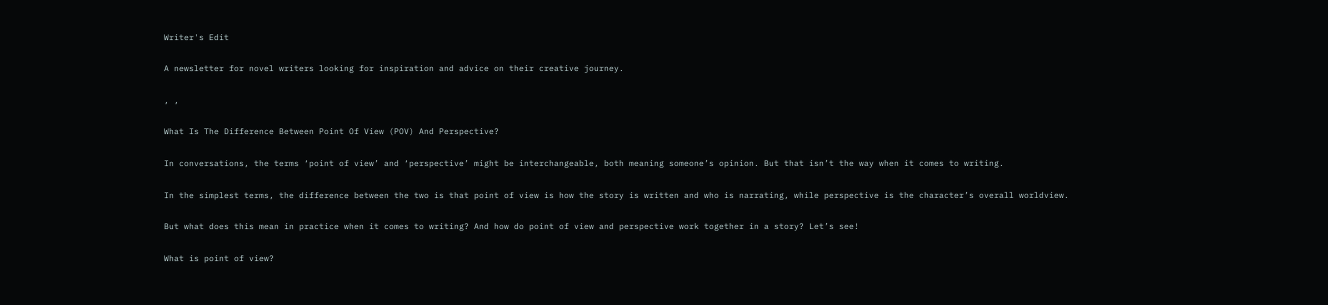Writer's Edit

A newsletter for novel writers looking for inspiration and advice on their creative journey.

, ,

What Is The Difference Between Point Of View (POV) And Perspective?

In conversations, the terms ‘point of view’ and ‘perspective’ might be interchangeable, both meaning someone’s opinion. But that isn’t the way when it comes to writing.

In the simplest terms, the difference between the two is that point of view is how the story is written and who is narrating, while perspective is the character’s overall worldview.

But what does this mean in practice when it comes to writing? And how do point of view and perspective work together in a story? Let’s see!

What is point of view?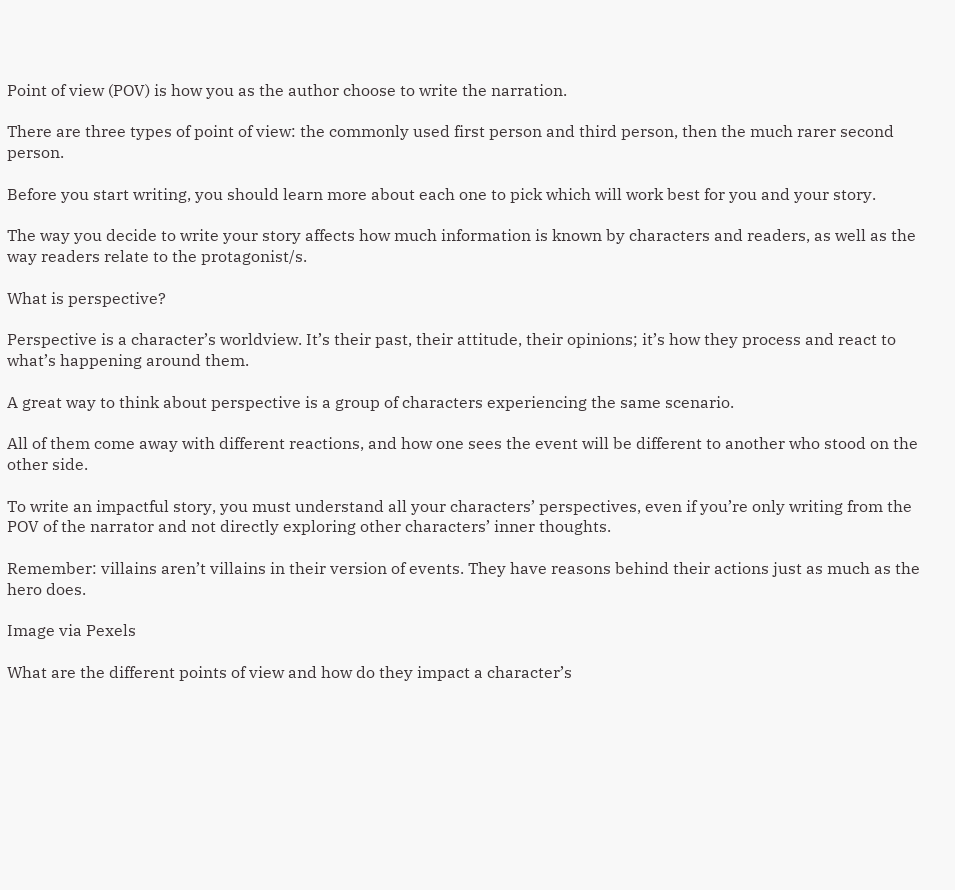Point of view (POV) is how you as the author choose to write the narration.

There are three types of point of view: the commonly used first person and third person, then the much rarer second person.

Before you start writing, you should learn more about each one to pick which will work best for you and your story.

The way you decide to write your story affects how much information is known by characters and readers, as well as the way readers relate to the protagonist/s.

What is perspective?

Perspective is a character’s worldview. It’s their past, their attitude, their opinions; it’s how they process and react to what’s happening around them.

A great way to think about perspective is a group of characters experiencing the same scenario.

All of them come away with different reactions, and how one sees the event will be different to another who stood on the other side.

To write an impactful story, you must understand all your characters’ perspectives, even if you’re only writing from the POV of the narrator and not directly exploring other characters’ inner thoughts.

Remember: villains aren’t villains in their version of events. They have reasons behind their actions just as much as the hero does.

Image via Pexels

What are the different points of view and how do they impact a character’s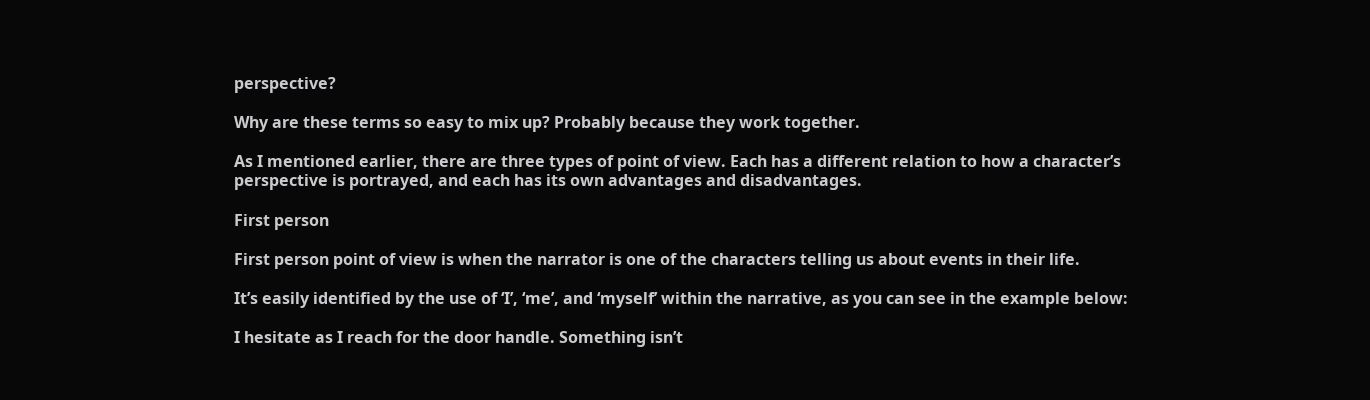perspective?

Why are these terms so easy to mix up? Probably because they work together.

As I mentioned earlier, there are three types of point of view. Each has a different relation to how a character’s perspective is portrayed, and each has its own advantages and disadvantages.

First person

First person point of view is when the narrator is one of the characters telling us about events in their life.

It’s easily identified by the use of ‘I’, ‘me’, and ‘myself’ within the narrative, as you can see in the example below:

I hesitate as I reach for the door handle. Something isn’t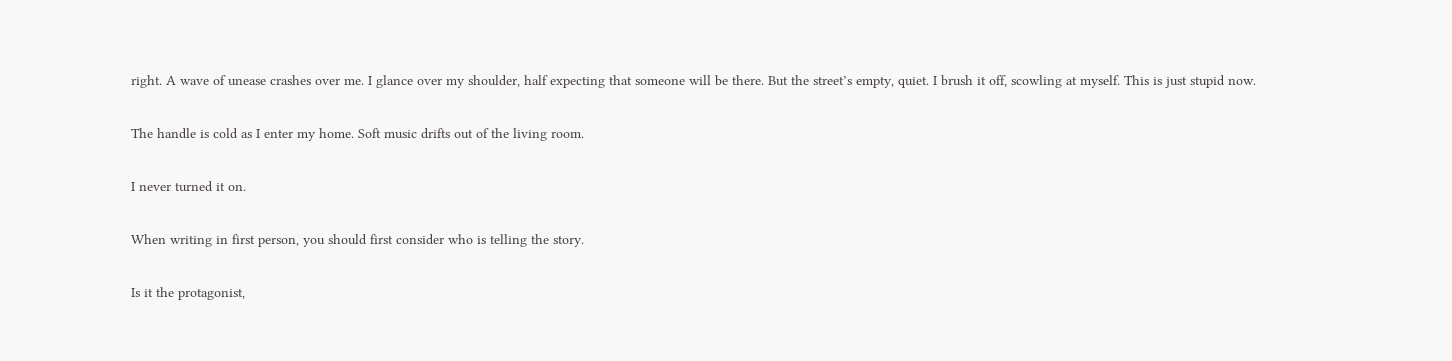right. A wave of unease crashes over me. I glance over my shoulder, half expecting that someone will be there. But the street’s empty, quiet. I brush it off, scowling at myself. This is just stupid now.

The handle is cold as I enter my home. Soft music drifts out of the living room.

I never turned it on.

When writing in first person, you should first consider who is telling the story.

Is it the protagonist,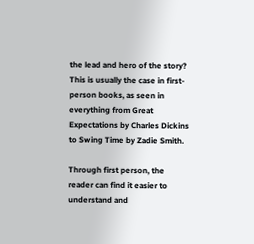the lead and hero of the story? This is usually the case in first-person books, as seen in everything from Great Expectations by Charles Dickins to Swing Time by Zadie Smith.

Through first person, the reader can find it easier to understand and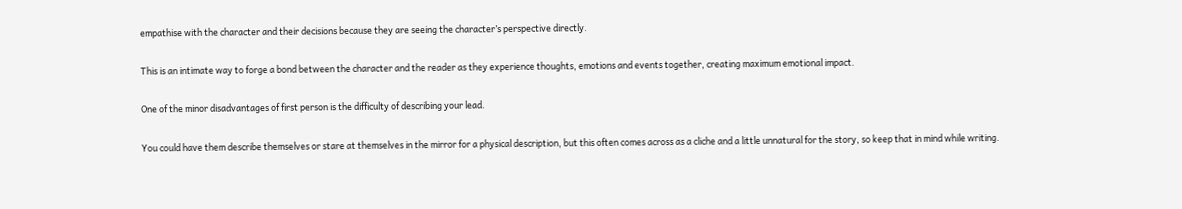empathise with the character and their decisions because they are seeing the character’s perspective directly.

This is an intimate way to forge a bond between the character and the reader as they experience thoughts, emotions and events together, creating maximum emotional impact.

One of the minor disadvantages of first person is the difficulty of describing your lead.

You could have them describe themselves or stare at themselves in the mirror for a physical description, but this often comes across as a cliche and a little unnatural for the story, so keep that in mind while writing.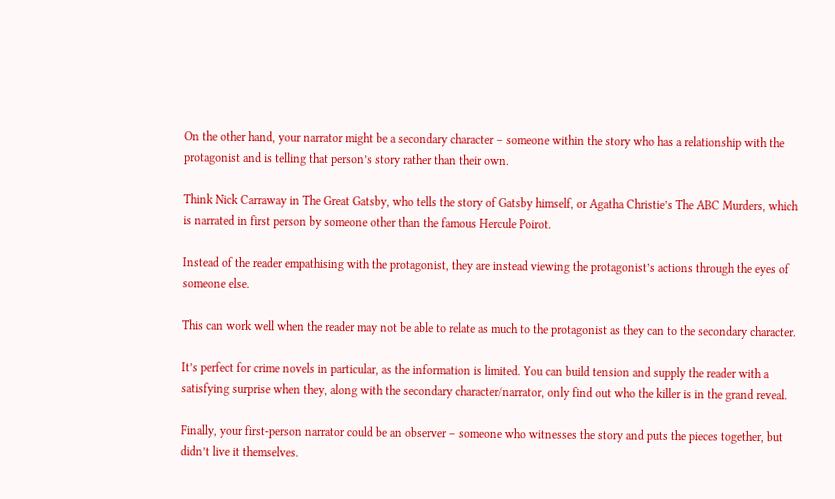On the other hand, your narrator might be a secondary character – someone within the story who has a relationship with the protagonist and is telling that person’s story rather than their own.

Think Nick Carraway in The Great Gatsby, who tells the story of Gatsby himself, or Agatha Christie’s The ABC Murders, which is narrated in first person by someone other than the famous Hercule Poirot.

Instead of the reader empathising with the protagonist, they are instead viewing the protagonist’s actions through the eyes of someone else.

This can work well when the reader may not be able to relate as much to the protagonist as they can to the secondary character.

It’s perfect for crime novels in particular, as the information is limited. You can build tension and supply the reader with a satisfying surprise when they, along with the secondary character/narrator, only find out who the killer is in the grand reveal.

Finally, your first-person narrator could be an observer – someone who witnesses the story and puts the pieces together, but didn’t live it themselves.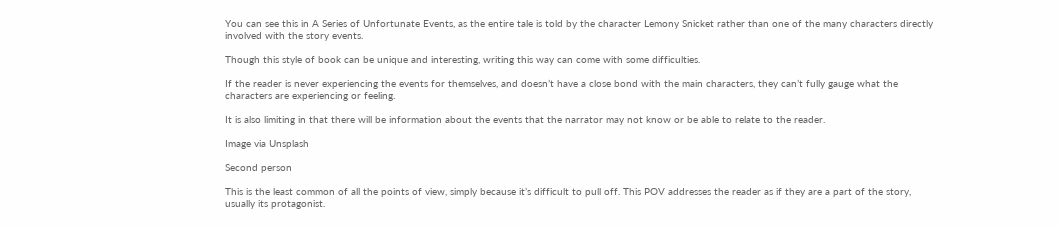You can see this in A Series of Unfortunate Events, as the entire tale is told by the character Lemony Snicket rather than one of the many characters directly involved with the story events.

Though this style of book can be unique and interesting, writing this way can come with some difficulties.

If the reader is never experiencing the events for themselves, and doesn’t have a close bond with the main characters, they can’t fully gauge what the characters are experiencing or feeling.

It is also limiting in that there will be information about the events that the narrator may not know or be able to relate to the reader.

Image via Unsplash

Second person

This is the least common of all the points of view, simply because it’s difficult to pull off. This POV addresses the reader as if they are a part of the story, usually its protagonist.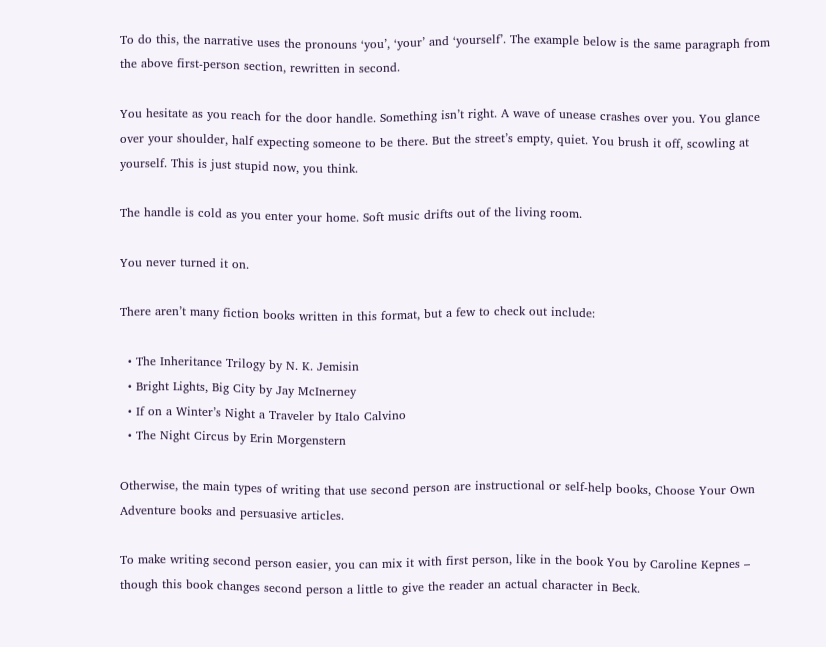To do this, the narrative uses the pronouns ‘you’, ‘your’ and ‘yourself’. The example below is the same paragraph from the above first-person section, rewritten in second.

You hesitate as you reach for the door handle. Something isn’t right. A wave of unease crashes over you. You glance over your shoulder, half expecting someone to be there. But the street’s empty, quiet. You brush it off, scowling at yourself. This is just stupid now, you think.

The handle is cold as you enter your home. Soft music drifts out of the living room.

You never turned it on.

There aren’t many fiction books written in this format, but a few to check out include:

  • The Inheritance Trilogy by N. K. Jemisin
  • Bright Lights, Big City by Jay McInerney
  • If on a Winter’s Night a Traveler by Italo Calvino
  • The Night Circus by Erin Morgenstern

Otherwise, the main types of writing that use second person are instructional or self-help books, Choose Your Own Adventure books and persuasive articles.

To make writing second person easier, you can mix it with first person, like in the book You by Caroline Kepnes – though this book changes second person a little to give the reader an actual character in Beck.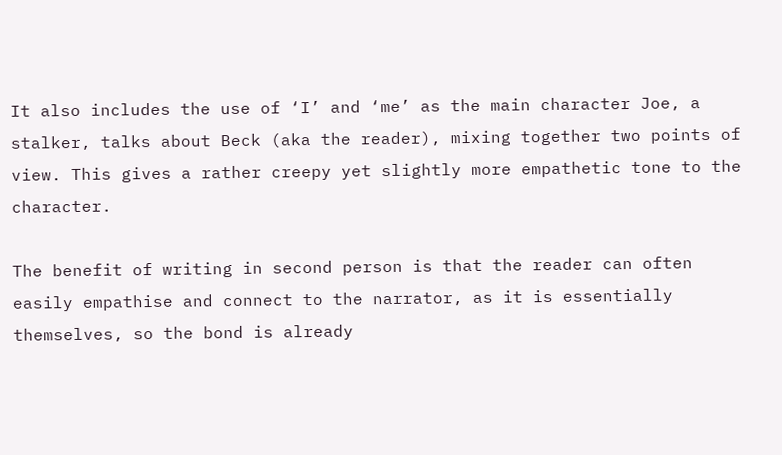It also includes the use of ‘I’ and ‘me’ as the main character Joe, a stalker, talks about Beck (aka the reader), mixing together two points of view. This gives a rather creepy yet slightly more empathetic tone to the character.

The benefit of writing in second person is that the reader can often easily empathise and connect to the narrator, as it is essentially themselves, so the bond is already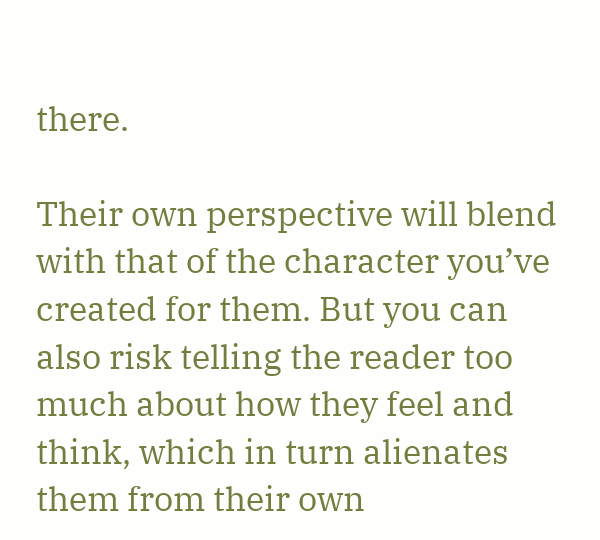there.

Their own perspective will blend with that of the character you’ve created for them. But you can also risk telling the reader too much about how they feel and think, which in turn alienates them from their own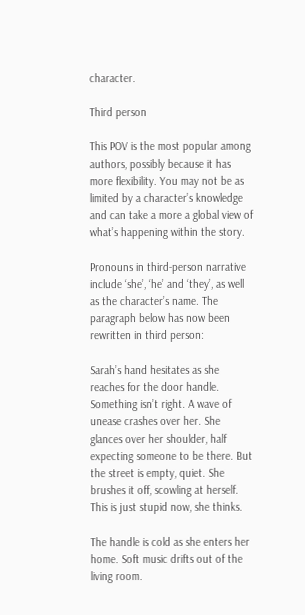character.

Third person

This POV is the most popular among authors, possibly because it has more flexibility. You may not be as limited by a character’s knowledge and can take a more a global view of what’s happening within the story.

Pronouns in third-person narrative include ‘she’, ‘he’ and ‘they’, as well as the character’s name. The paragraph below has now been rewritten in third person:

Sarah’s hand hesitates as she reaches for the door handle. Something isn’t right. A wave of unease crashes over her. She glances over her shoulder, half expecting someone to be there. But the street is empty, quiet. She brushes it off, scowling at herself. This is just stupid now, she thinks.

The handle is cold as she enters her home. Soft music drifts out of the living room.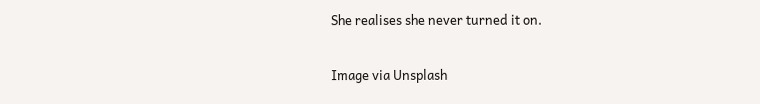She realises she never turned it on.

Image via Unsplash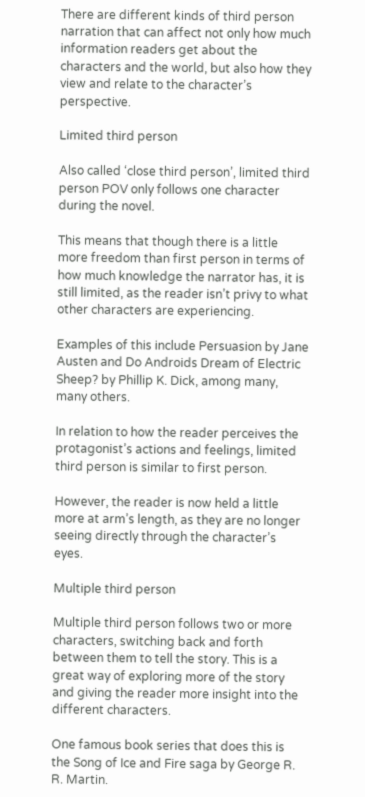There are different kinds of third person narration that can affect not only how much information readers get about the characters and the world, but also how they view and relate to the character’s perspective.

Limited third person

Also called ‘close third person’, limited third person POV only follows one character during the novel.

This means that though there is a little more freedom than first person in terms of how much knowledge the narrator has, it is still limited, as the reader isn’t privy to what other characters are experiencing.

Examples of this include Persuasion by Jane Austen and Do Androids Dream of Electric Sheep? by Phillip K. Dick, among many, many others.

In relation to how the reader perceives the protagonist’s actions and feelings, limited third person is similar to first person.

However, the reader is now held a little more at arm’s length, as they are no longer seeing directly through the character’s eyes.

Multiple third person

Multiple third person follows two or more characters, switching back and forth between them to tell the story. This is a great way of exploring more of the story and giving the reader more insight into the different characters.

One famous book series that does this is the Song of Ice and Fire saga by George R. R. Martin.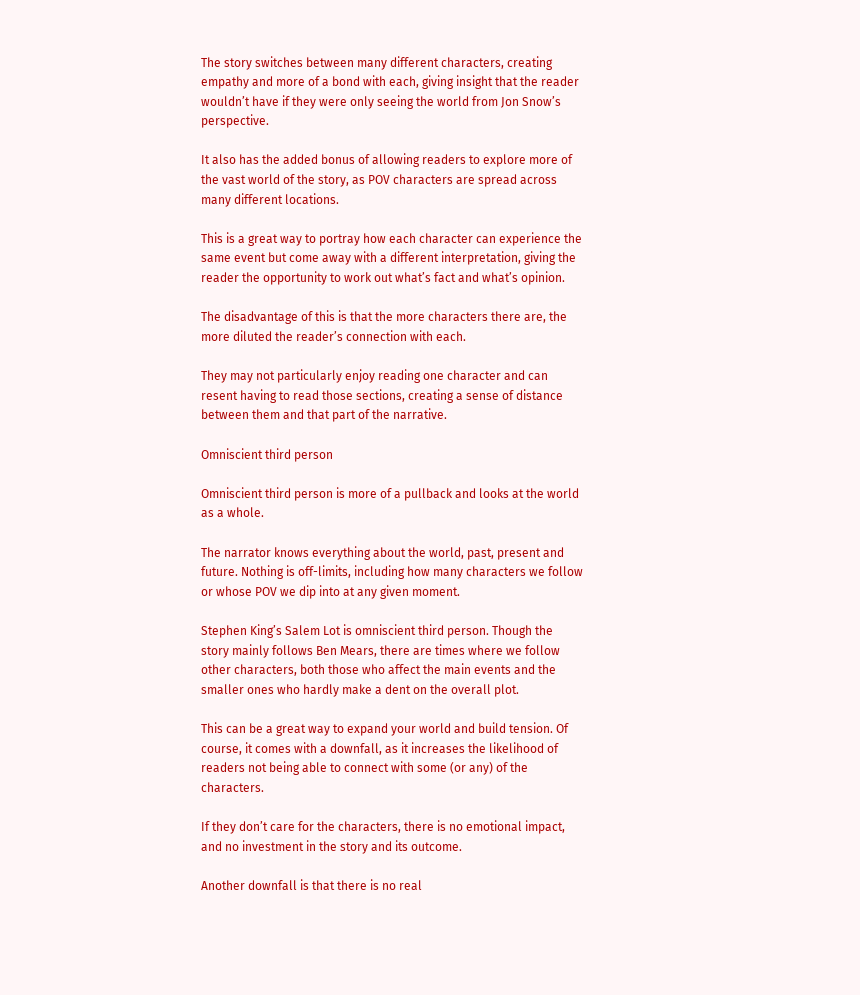The story switches between many different characters, creating empathy and more of a bond with each, giving insight that the reader wouldn’t have if they were only seeing the world from Jon Snow’s perspective.

It also has the added bonus of allowing readers to explore more of the vast world of the story, as POV characters are spread across many different locations.

This is a great way to portray how each character can experience the same event but come away with a different interpretation, giving the reader the opportunity to work out what’s fact and what’s opinion.

The disadvantage of this is that the more characters there are, the more diluted the reader’s connection with each.

They may not particularly enjoy reading one character and can resent having to read those sections, creating a sense of distance between them and that part of the narrative.

Omniscient third person

Omniscient third person is more of a pullback and looks at the world as a whole.

The narrator knows everything about the world, past, present and future. Nothing is off-limits, including how many characters we follow or whose POV we dip into at any given moment.

Stephen King’s Salem Lot is omniscient third person. Though the story mainly follows Ben Mears, there are times where we follow other characters, both those who affect the main events and the smaller ones who hardly make a dent on the overall plot.

This can be a great way to expand your world and build tension. Of course, it comes with a downfall, as it increases the likelihood of readers not being able to connect with some (or any) of the characters.

If they don’t care for the characters, there is no emotional impact, and no investment in the story and its outcome.

Another downfall is that there is no real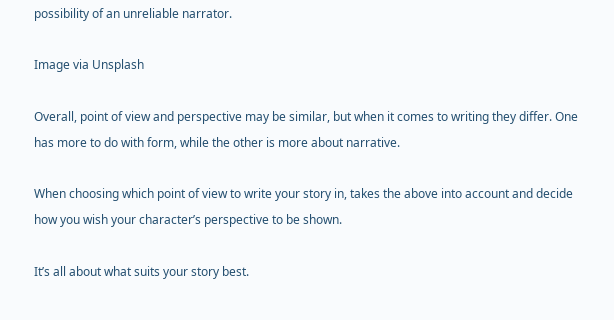possibility of an unreliable narrator.

Image via Unsplash

Overall, point of view and perspective may be similar, but when it comes to writing they differ. One has more to do with form, while the other is more about narrative.

When choosing which point of view to write your story in, takes the above into account and decide how you wish your character’s perspective to be shown.

It’s all about what suits your story best.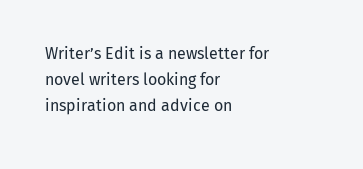Writer’s Edit is a newsletter for novel writers looking for inspiration and advice on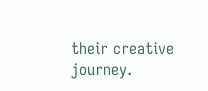their creative journey.